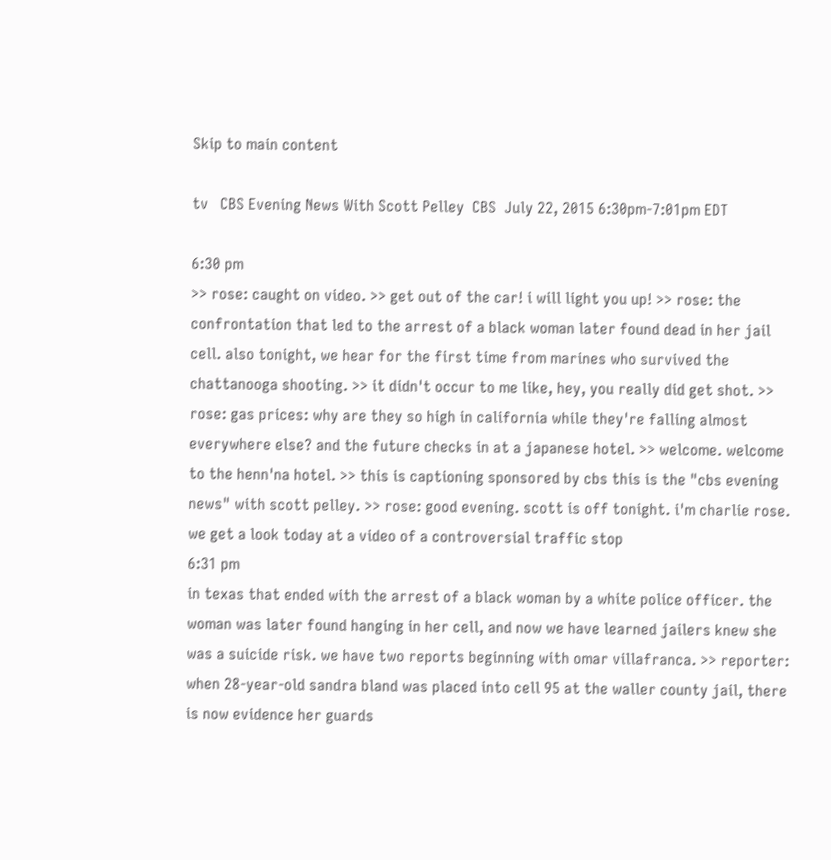Skip to main content

tv   CBS Evening News With Scott Pelley  CBS  July 22, 2015 6:30pm-7:01pm EDT

6:30 pm
>> rose: caught on video. >> get out of the car! i will light you up! >> rose: the confrontation that led to the arrest of a black woman later found dead in her jail cell. also tonight, we hear for the first time from marines who survived the chattanooga shooting. >> it didn't occur to me like, hey, you really did get shot. >> rose: gas prices: why are they so high in california while they're falling almost everywhere else? and the future checks in at a japanese hotel. >> welcome. welcome to the henn'na hotel. >> this is captioning sponsored by cbs this is the "cbs evening news" with scott pelley. >> rose: good evening. scott is off tonight. i'm charlie rose. we get a look today at a video of a controversial traffic stop
6:31 pm
in texas that ended with the arrest of a black woman by a white police officer. the woman was later found hanging in her cell, and now we have learned jailers knew she was a suicide risk. we have two reports beginning with omar villafranca. >> reporter: when 28-year-old sandra bland was placed into cell 95 at the waller county jail, there is now evidence her guards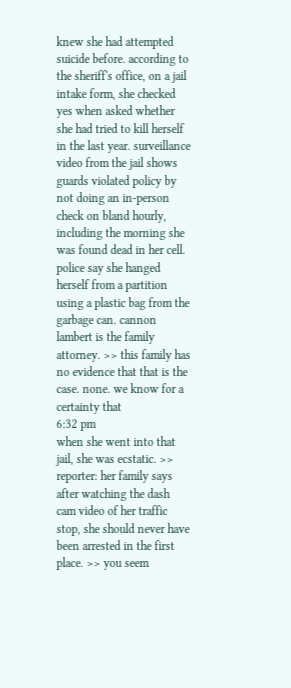knew she had attempted suicide before. according to the sheriff's office, on a jail intake form, she checked yes when asked whether she had tried to kill herself in the last year. surveillance video from the jail shows guards violated policy by not doing an in-person check on bland hourly, including the morning she was found dead in her cell. police say she hanged herself from a partition using a plastic bag from the garbage can. cannon lambert is the family attorney. >> this family has no evidence that that is the case. none. we know for a certainty that
6:32 pm
when she went into that jail, she was ecstatic. >> reporter: her family says after watching the dash cam video of her traffic stop, she should never have been arrested in the first place. >> you seem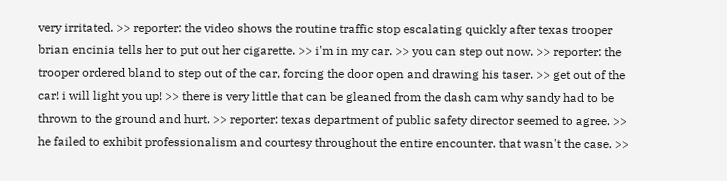very irritated. >> reporter: the video shows the routine traffic stop escalating quickly after texas trooper brian encinia tells her to put out her cigarette. >> i'm in my car. >> you can step out now. >> reporter: the trooper ordered bland to step out of the car, forcing the door open and drawing his taser. >> get out of the car! i will light you up! >> there is very little that can be gleaned from the dash cam why sandy had to be thrown to the ground and hurt. >> reporter: texas department of public safety director seemed to agree. >> he failed to exhibit professionalism and courtesy throughout the entire encounter. that wasn't the case. >>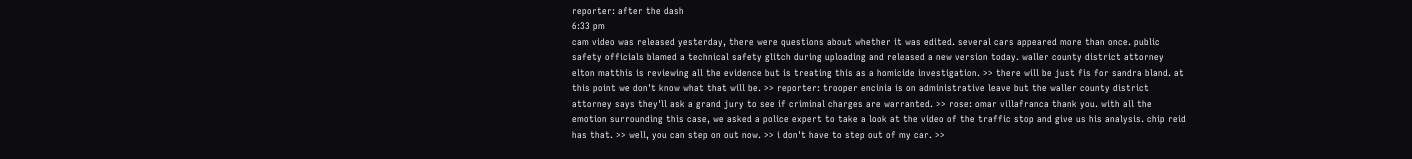reporter: after the dash
6:33 pm
cam video was released yesterday, there were questions about whether it was edited. several cars appeared more than once. public safety officials blamed a technical safety glitch during uploading and released a new version today. waller county district attorney elton matthis is reviewing all the evidence but is treating this as a homicide investigation. >> there will be just fis for sandra bland. at this point we don't know what that will be. >> reporter: trooper encinia is on administrative leave but the waller county district attorney says they'll ask a grand jury to see if criminal charges are warranted. >> rose: omar villafranca thank you. with all the emotion surrounding this case, we asked a police expert to take a look at the video of the traffic stop and give us his analysis. chip reid has that. >> well, you can step on out now. >> i don't have to step out of my car. >>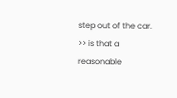step out of the car. >> is that a reasonable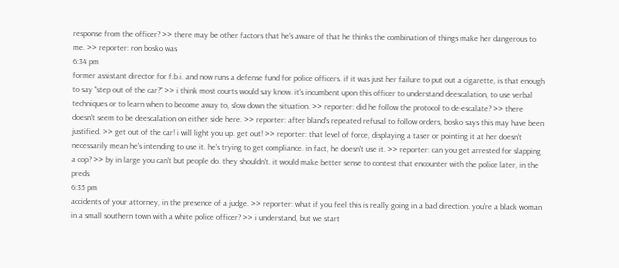response from the officer? >> there may be other factors that he's aware of that he thinks the combination of things make her dangerous to me. >> reporter: ron bosko was
6:34 pm
former assistant director for f.b.i. and now runs a defense fund for police officers. if it was just her failure to put out a cigarette, is that enough to say "step out of the car?" >> i think most courts would say know. it's incumbent upon this officer to understand deescalation, to use verbal techniques or to learn when to become away to, slow down the situation. >> reporter: did he follow the protocol to de-escalate? >> there doesn't seem to be deescalation on either side here. >> reporter: after bland's repeated refusal to follow orders, bosko says this may have been justified. >> get out of the car! i will light you up. get out! >> reporter: that level of force, displaying a taser or pointing it at her doesn't necessarily mean he's intending to use it. he's trying to get compliance. in fact, he doesn't use it. >> reporter: can you get arrested for slapping a cop? >> by in large you can't but people do. they shouldn't. it would make better sense to contest that encounter with the police later, in the preds
6:35 pm
accidents of your attorney, in the presence of a judge. >> reporter: what if you feel this is really going in a bad direction. you're a black woman in a small southern town with a white police officer? >> i understand, but we start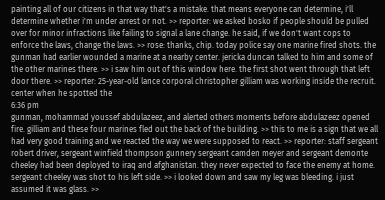painting all of our citizens in that way that's a mistake. that means everyone can determine, i'll determine whether i'm under arrest or not. >> reporter: we asked bosko if people should be pulled over for minor infractions like failing to signal a lane change. he said, if we don't want cops to enforce the laws, change the laws. >> rose: thanks, chip. today police say one marine fired shots. the gunman had earlier wounded a marine at a nearby center. jericka duncan talked to him and some of the other marines there. >> i saw him out of this window here. the first shot went through that left door there. >> reporter: 25-year-old lance corporal christopher gilliam was working inside the recruit. center when he spotted the
6:36 pm
gunman, mohammad youssef abdulazeez, and alerted others moments before abdulazeez opened fire. gilliam and these four marines fled out the back of the building. >> this to me is a sign that we all had very good training and we reacted the way we were supposed to react. >> reporter: staff sergeant robert driver, sergeant winfield thompson gunnery sergeant camden meyer and sergeant demonte cheeley had been deployed to iraq and afghanistan. they never expected to face the enemy at home. sergeant cheeley was shot to his left side. >> i looked down and saw my leg was bleeding. i just assumed it was glass. >>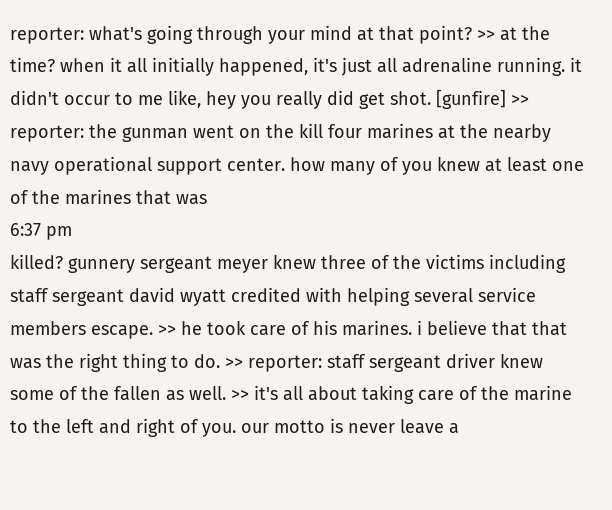reporter: what's going through your mind at that point? >> at the time? when it all initially happened, it's just all adrenaline running. it didn't occur to me like, hey you really did get shot. [gunfire] >> reporter: the gunman went on the kill four marines at the nearby navy operational support center. how many of you knew at least one of the marines that was
6:37 pm
killed? gunnery sergeant meyer knew three of the victims including staff sergeant david wyatt credited with helping several service members escape. >> he took care of his marines. i believe that that was the right thing to do. >> reporter: staff sergeant driver knew some of the fallen as well. >> it's all about taking care of the marine to the left and right of you. our motto is never leave a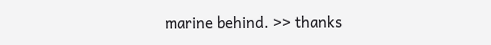marine behind. >> thanks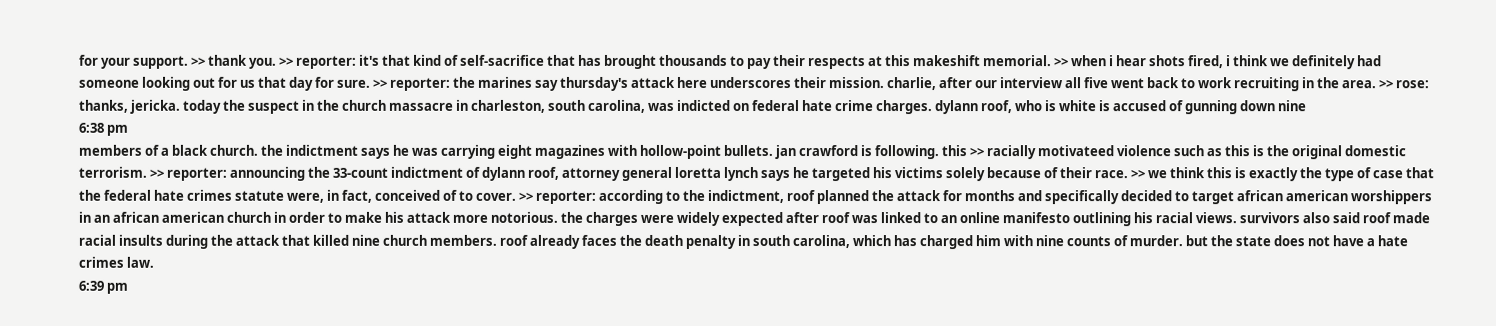for your support. >> thank you. >> reporter: it's that kind of self-sacrifice that has brought thousands to pay their respects at this makeshift memorial. >> when i hear shots fired, i think we definitely had someone looking out for us that day for sure. >> reporter: the marines say thursday's attack here underscores their mission. charlie, after our interview all five went back to work recruiting in the area. >> rose: thanks, jericka. today the suspect in the church massacre in charleston, south carolina, was indicted on federal hate crime charges. dylann roof, who is white is accused of gunning down nine
6:38 pm
members of a black church. the indictment says he was carrying eight magazines with hollow-point bullets. jan crawford is following. this >> racially motivateed violence such as this is the original domestic terrorism. >> reporter: announcing the 33-count indictment of dylann roof, attorney general loretta lynch says he targeted his victims solely because of their race. >> we think this is exactly the type of case that the federal hate crimes statute were, in fact, conceived of to cover. >> reporter: according to the indictment, roof planned the attack for months and specifically decided to target african american worshippers in an african american church in order to make his attack more notorious. the charges were widely expected after roof was linked to an online manifesto outlining his racial views. survivors also said roof made racial insults during the attack that killed nine church members. roof already faces the death penalty in south carolina, which has charged him with nine counts of murder. but the state does not have a hate crimes law.
6:39 pm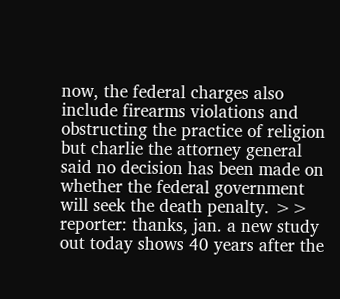now, the federal charges also include firearms violations and obstructing the practice of religion but charlie the attorney general said no decision has been made on whether the federal government will seek the death penalty. >> reporter: thanks, jan. a new study out today shows 40 years after the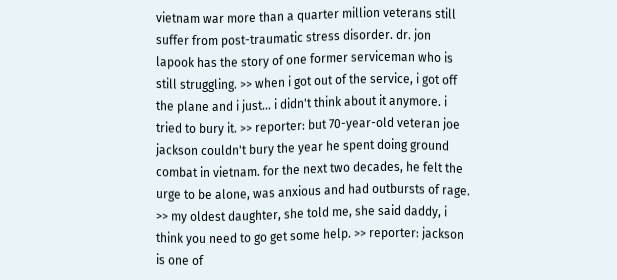vietnam war more than a quarter million veterans still suffer from post-traumatic stress disorder. dr. jon lapook has the story of one former serviceman who is still struggling. >> when i got out of the service, i got off the plane and i just... i didn't think about it anymore. i tried to bury it. >> reporter: but 70-year-old veteran joe jackson couldn't bury the year he spent doing ground combat in vietnam. for the next two decades, he felt the urge to be alone, was anxious and had outbursts of rage. >> my oldest daughter, she told me, she said daddy, i think you need to go get some help. >> reporter: jackson is one of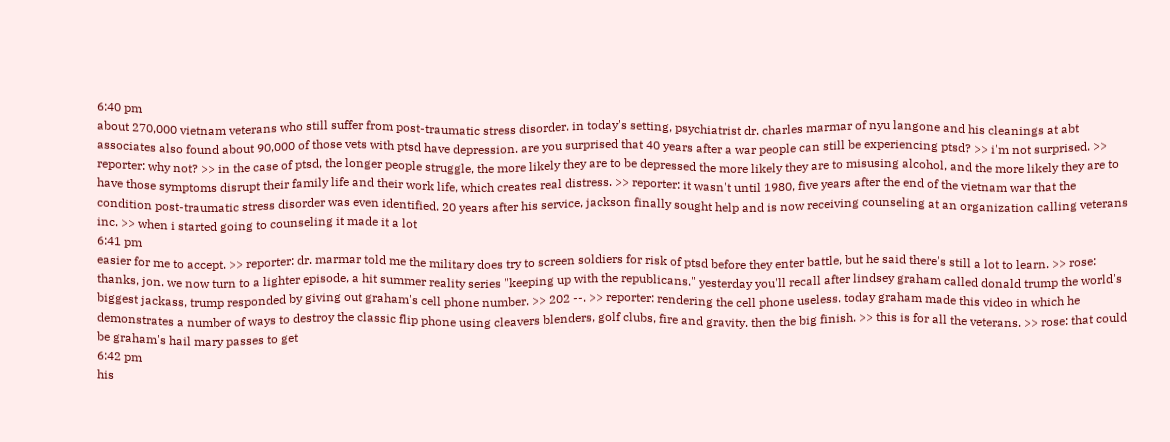6:40 pm
about 270,000 vietnam veterans who still suffer from post-traumatic stress disorder. in today's setting, psychiatrist dr. charles marmar of nyu langone and his cleanings at abt associates also found about 90,000 of those vets with ptsd have depression. are you surprised that 40 years after a war people can still be experiencing ptsd? >> i'm not surprised. >> reporter: why not? >> in the case of ptsd, the longer people struggle, the more likely they are to be depressed the more likely they are to misusing alcohol, and the more likely they are to have those symptoms disrupt their family life and their work life, which creates real distress. >> reporter: it wasn't until 1980, five years after the end of the vietnam war that the condition post-traumatic stress disorder was even identified. 20 years after his service, jackson finally sought help and is now receiving counseling at an organization calling veterans inc. >> when i started going to counseling it made it a lot
6:41 pm
easier for me to accept. >> reporter: dr. marmar told me the military does try to screen soldiers for risk of ptsd before they enter battle, but he said there's still a lot to learn. >> rose: thanks, jon. we now turn to a lighter episode, a hit summer reality series "keeping up with the republicans." yesterday you'll recall after lindsey graham called donald trump the world's biggest jackass, trump responded by giving out graham's cell phone number. >> 202 --. >> reporter: rendering the cell phone useless. today graham made this video in which he demonstrates a number of ways to destroy the classic flip phone using cleavers blenders, golf clubs, fire and gravity. then the big finish. >> this is for all the veterans. >> rose: that could be graham's hail mary passes to get
6:42 pm
his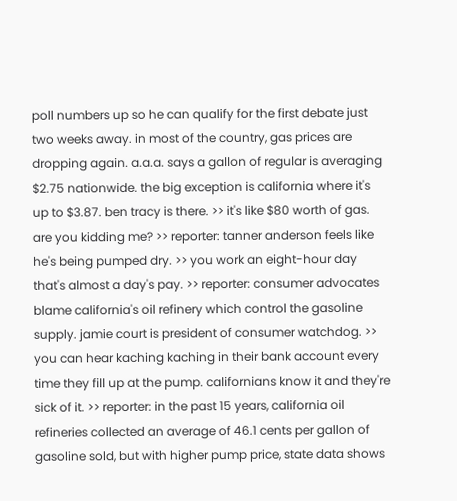poll numbers up so he can qualify for the first debate just two weeks away. in most of the country, gas prices are dropping again. a.a.a. says a gallon of regular is averaging $2.75 nationwide. the big exception is california where it's up to $3.87. ben tracy is there. >> it's like $80 worth of gas. are you kidding me? >> reporter: tanner anderson feels like he's being pumped dry. >> you work an eight-hour day that's almost a day's pay. >> reporter: consumer advocates blame california's oil refinery which control the gasoline supply. jamie court is president of consumer watchdog. >> you can hear kaching kaching in their bank account every time they fill up at the pump. californians know it and they're sick of it. >> reporter: in the past 15 years, california oil refineries collected an average of 46.1 cents per gallon of gasoline sold, but with higher pump price, state data shows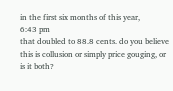in the first six months of this year,
6:43 pm
that doubled to 88.8 cents. do you believe this is collusion or simply price gouging, or is it both?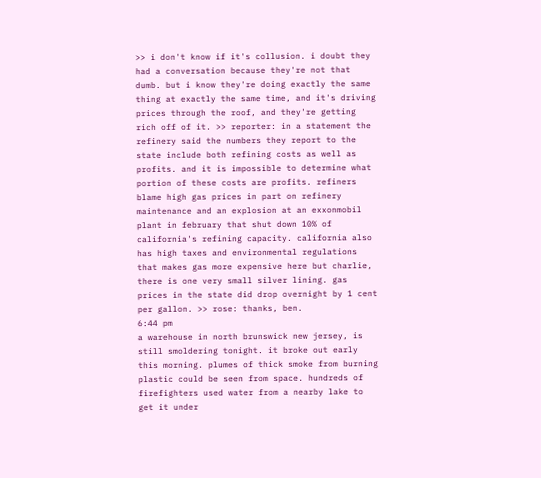>> i don't know if it's collusion. i doubt they had a conversation because they're not that dumb. but i know they're doing exactly the same thing at exactly the same time, and it's driving prices through the roof, and they're getting rich off of it. >> reporter: in a statement the refinery said the numbers they report to the state include both refining costs as well as profits. and it is impossible to determine what portion of these costs are profits. refiners blame high gas prices in part on refinery maintenance and an explosion at an exxonmobil plant in february that shut down 10% of california's refining capacity. california also has high taxes and environmental regulations that makes gas more expensive here but charlie, there is one very small silver lining. gas prices in the state did drop overnight by 1 cent per gallon. >> rose: thanks, ben.
6:44 pm
a warehouse in north brunswick new jersey, is still smoldering tonight. it broke out early this morning. plumes of thick smoke from burning plastic could be seen from space. hundreds of firefighters used water from a nearby lake to get it under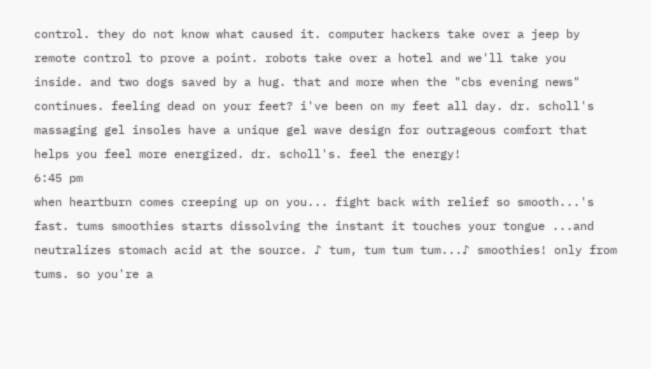control. they do not know what caused it. computer hackers take over a jeep by remote control to prove a point. robots take over a hotel and we'll take you inside. and two dogs saved by a hug. that and more when the "cbs evening news" continues. feeling dead on your feet? i've been on my feet all day. dr. scholl's massaging gel insoles have a unique gel wave design for outrageous comfort that helps you feel more energized. dr. scholl's. feel the energy!
6:45 pm
when heartburn comes creeping up on you... fight back with relief so smooth...'s fast. tums smoothies starts dissolving the instant it touches your tongue ...and neutralizes stomach acid at the source. ♪ tum, tum tum tum...♪ smoothies! only from tums. so you're a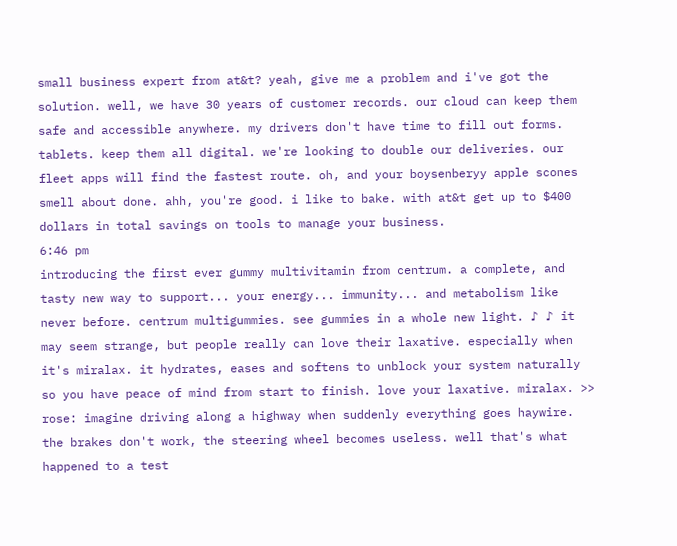small business expert from at&t? yeah, give me a problem and i've got the solution. well, we have 30 years of customer records. our cloud can keep them safe and accessible anywhere. my drivers don't have time to fill out forms. tablets. keep them all digital. we're looking to double our deliveries. our fleet apps will find the fastest route. oh, and your boysenberyy apple scones smell about done. ahh, you're good. i like to bake. with at&t get up to $400 dollars in total savings on tools to manage your business.
6:46 pm
introducing the first ever gummy multivitamin from centrum. a complete, and tasty new way to support... your energy... immunity... and metabolism like never before. centrum multigummies. see gummies in a whole new light. ♪ ♪ it may seem strange, but people really can love their laxative. especially when it's miralax. it hydrates, eases and softens to unblock your system naturally so you have peace of mind from start to finish. love your laxative. miralax. >> rose: imagine driving along a highway when suddenly everything goes haywire. the brakes don't work, the steering wheel becomes useless. well that's what happened to a test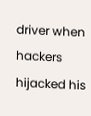driver when hackers hijacked his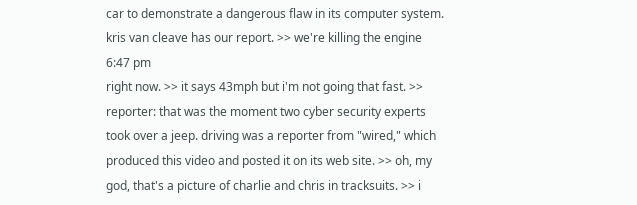car to demonstrate a dangerous flaw in its computer system. kris van cleave has our report. >> we're killing the engine
6:47 pm
right now. >> it says 43mph but i'm not going that fast. >> reporter: that was the moment two cyber security experts took over a jeep. driving was a reporter from "wired," which produced this video and posted it on its web site. >> oh, my god, that's a picture of charlie and chris in tracksuits. >> i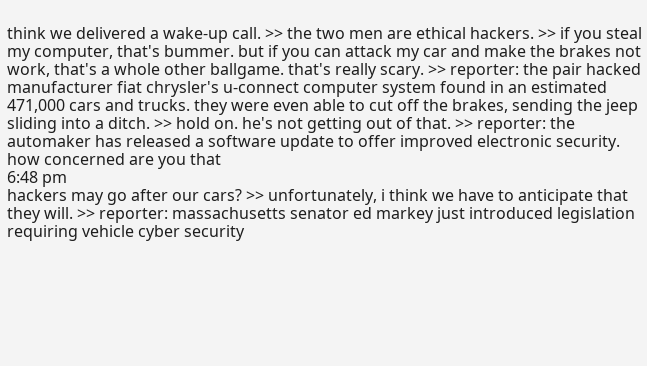think we delivered a wake-up call. >> the two men are ethical hackers. >> if you steal my computer, that's bummer. but if you can attack my car and make the brakes not work, that's a whole other ballgame. that's really scary. >> reporter: the pair hacked manufacturer fiat chrysler's u-connect computer system found in an estimated 471,000 cars and trucks. they were even able to cut off the brakes, sending the jeep sliding into a ditch. >> hold on. he's not getting out of that. >> reporter: the automaker has released a software update to offer improved electronic security. how concerned are you that
6:48 pm
hackers may go after our cars? >> unfortunately, i think we have to anticipate that they will. >> reporter: massachusetts senator ed markey just introduced legislation requiring vehicle cyber security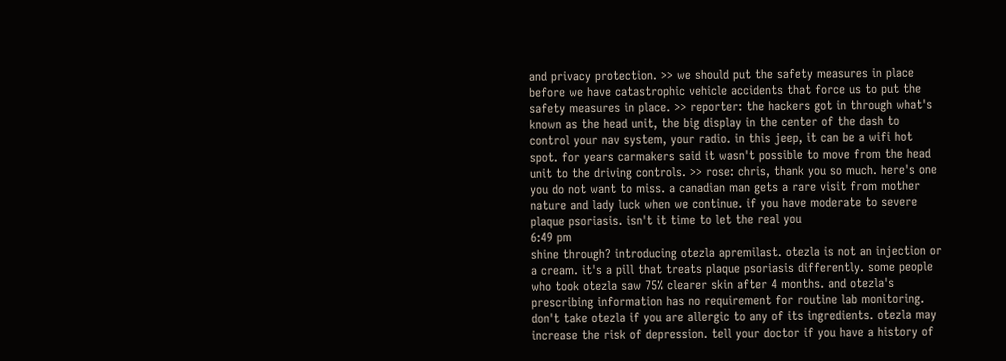and privacy protection. >> we should put the safety measures in place before we have catastrophic vehicle accidents that force us to put the safety measures in place. >> reporter: the hackers got in through what's known as the head unit, the big display in the center of the dash to control your nav system, your radio. in this jeep, it can be a wifi hot spot. for years carmakers said it wasn't possible to move from the head unit to the driving controls. >> rose: chris, thank you so much. here's one you do not want to miss. a canadian man gets a rare visit from mother nature and lady luck when we continue. if you have moderate to severe plaque psoriasis. isn't it time to let the real you
6:49 pm
shine through? introducing otezla apremilast. otezla is not an injection or a cream. it's a pill that treats plaque psoriasis differently. some people who took otezla saw 75% clearer skin after 4 months. and otezla's prescribing information has no requirement for routine lab monitoring. don't take otezla if you are allergic to any of its ingredients. otezla may increase the risk of depression. tell your doctor if you have a history of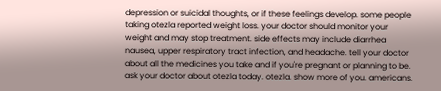depression or suicidal thoughts, or if these feelings develop. some people taking otezla reported weight loss. your doctor should monitor your weight and may stop treatment. side effects may include diarrhea nausea, upper respiratory tract infection, and headache. tell your doctor about all the medicines you take and if you're pregnant or planning to be. ask your doctor about otezla today. otezla. show more of you. americans.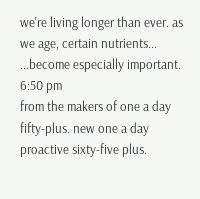we're living longer than ever. as we age, certain nutrients... ...become especially important.
6:50 pm
from the makers of one a day fifty-plus. new one a day proactive sixty-five plus.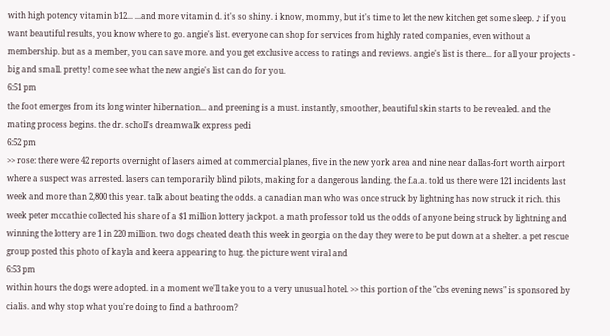with high potency vitamin b12... ...and more vitamin d. it's so shiny. i know, mommy, but it's time to let the new kitchen get some sleep. ♪ if you want beautiful results, you know where to go. angie's list. everyone can shop for services from highly rated companies, even without a membership. but as a member, you can save more. and you get exclusive access to ratings and reviews. angie's list is there... for all your projects - big and small. pretty! come see what the new angie's list can do for you.
6:51 pm
the foot emerges from its long winter hibernation... and preening is a must. instantly, smoother, beautiful skin starts to be revealed. and the mating process begins. the dr. scholl's dreamwalk express pedi
6:52 pm
>> rose: there were 42 reports overnight of lasers aimed at commercial planes, five in the new york area and nine near dallas-fort worth airport where a suspect was arrested. lasers can temporarily blind pilots, making for a dangerous landing. the f.a.a. told us there were 121 incidents last week and more than 2,800 this year. talk about beating the odds. a canadian man who was once struck by lightning has now struck it rich. this week peter mccathie collected his share of a $1 million lottery jackpot. a math professor told us the odds of anyone being struck by lightning and winning the lottery are 1 in 220 million. two dogs cheated death this week in georgia on the day they were to be put down at a shelter. a pet rescue group posted this photo of kayla and keera appearing to hug. the picture went viral and
6:53 pm
within hours the dogs were adopted. in a moment we'll take you to a very unusual hotel. >> this portion of the "cbs evening news" is sponsored by cialis. and why stop what you're doing to find a bathroom?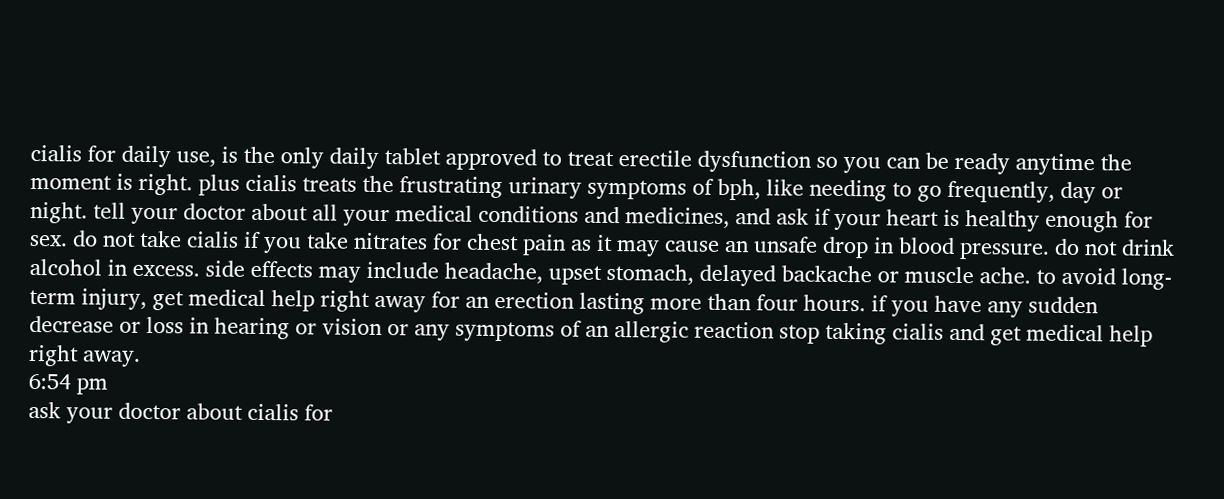cialis for daily use, is the only daily tablet approved to treat erectile dysfunction so you can be ready anytime the moment is right. plus cialis treats the frustrating urinary symptoms of bph, like needing to go frequently, day or night. tell your doctor about all your medical conditions and medicines, and ask if your heart is healthy enough for sex. do not take cialis if you take nitrates for chest pain as it may cause an unsafe drop in blood pressure. do not drink alcohol in excess. side effects may include headache, upset stomach, delayed backache or muscle ache. to avoid long-term injury, get medical help right away for an erection lasting more than four hours. if you have any sudden decrease or loss in hearing or vision or any symptoms of an allergic reaction stop taking cialis and get medical help right away.
6:54 pm
ask your doctor about cialis for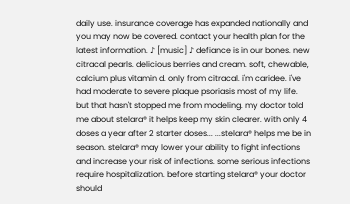daily use. insurance coverage has expanded nationally and you may now be covered. contact your health plan for the latest information. ♪ [music] ♪ defiance is in our bones. new citracal pearls. delicious berries and cream. soft, chewable, calcium plus vitamin d. only from citracal. i'm caridee. i've had moderate to severe plaque psoriasis most of my life. but that hasn't stopped me from modeling. my doctor told me about stelara® it helps keep my skin clearer. with only 4 doses a year after 2 starter doses... ...stelara® helps me be in season. stelara® may lower your ability to fight infections and increase your risk of infections. some serious infections require hospitalization. before starting stelara® your doctor should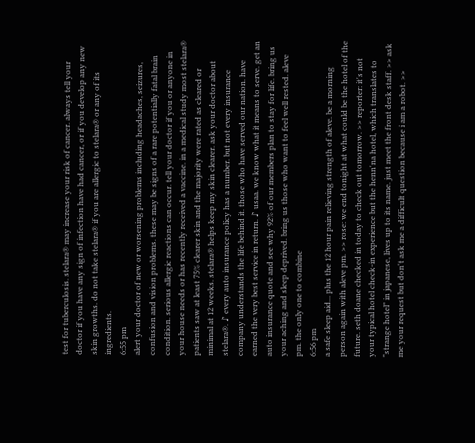test for tuberculosis. stelara® may increase your risk of cancer. always tell your doctor if you have any sign of infection have had cancer, or if you develop any new skin growths. do not take stelara® if you are allergic to stelara® or any of its ingredients.
6:55 pm
alert your doctor of new or worsening problems including headaches, seizures, confusion and vision problems. these may be signs of a rare potentially fatal brain condition. serious allergic reactions can occur. tell your doctor if you or anyone in your house needs or has recently received a vaccine. in a medical study most stelara® patients saw at least 75% clearer skin and the majority were rated as cleared or minimal at 12 weeks. stelara® helps keep my skin clearer. ask your doctor about stelara®. ♪ every auto insurance policy has a number. but not every insurance company understands the life behind it. those who have served our nation. have earned the very best service in return. ♪ usaa. we know what it means to serve. get an auto insurance quote and see why 92% of our members plan to stay for life. bring us your aching and sleep deprived. bring us those who want to feel well rested. aleve pm. the only one to combine
6:56 pm
a safe sleep aid... plus the 12 hour pain relieving strength of aleve. be a morning person again with aleve pm. >> rose: we end tonight at what could be the hotel of the future. seth doane checked in today to check out tomorrow. >> reporter: it's not your typical hotel check-in experience but the henn'na hotel, which translates to "strange hotel" in japanese, lives up to its name. just meet the front desk staff. >> ask me your request but don't ask me a difficult question because i am a robot. >>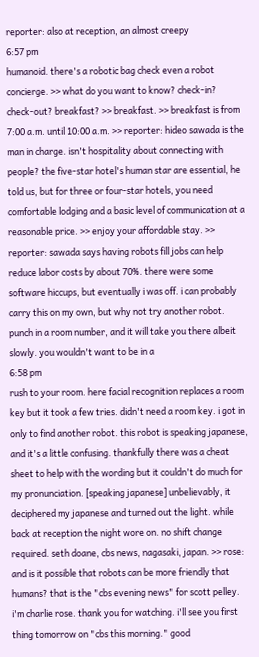reporter: also at reception, an almost creepy
6:57 pm
humanoid. there's a robotic bag check even a robot concierge. >> what do you want to know? check-in? check-out? breakfast? >> breakfast. >> breakfast is from 7:00 a.m. until 10:00 a.m. >> reporter: hideo sawada is the man in charge. isn't hospitality about connecting with people? the five-star hotel's human star are essential, he told us, but for three or four-star hotels, you need comfortable lodging and a basic level of communication at a reasonable price. >> enjoy your affordable stay. >> reporter: sawada says having robots fill jobs can help reduce labor costs by about 70%. there were some software hiccups, but eventually i was off. i can probably carry this on my own, but why not try another robot. punch in a room number, and it will take you there albeit slowly. you wouldn't want to be in a
6:58 pm
rush to your room. here facial recognition replaces a room key but it took a few tries. didn't need a room key. i got in only to find another robot. this robot is speaking japanese, and it's a little confusing. thankfully there was a cheat sheet to help with the wording but it couldn't do much for my pronunciation. [speaking japanese] unbelievably, it deciphered my japanese and turned out the light. while back at reception the night wore on. no shift change required. seth doane, cbs news, nagasaki, japan. >> rose: and is it possible that robots can be more friendly that humans? that is the "cbs evening news" for scott pelley. i'm charlie rose. thank you for watching. i'll see you first thing tomorrow on "cbs this morning." good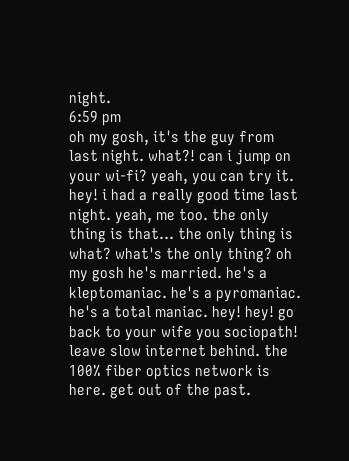night.
6:59 pm
oh my gosh, it's the guy from last night. what?! can i jump on your wi-fi? yeah, you can try it. hey! i had a really good time last night. yeah, me too. the only thing is that... the only thing is what? what's the only thing? oh my gosh he's married. he's a kleptomaniac. he's a pyromaniac. he's a total maniac. hey! hey! go back to your wife you sociopath! leave slow internet behind. the 100% fiber optics network is here. get out of the past.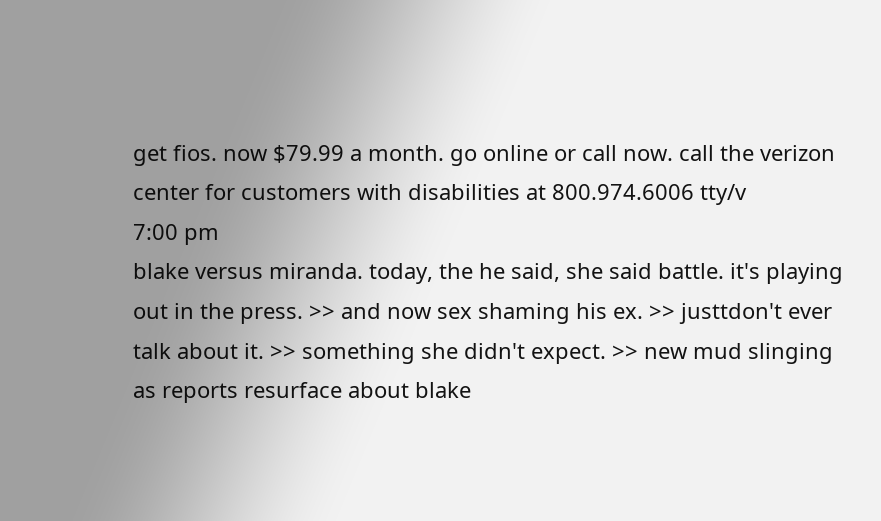get fios. now $79.99 a month. go online or call now. call the verizon center for customers with disabilities at 800.974.6006 tty/v
7:00 pm
blake versus miranda. today, the he said, she said battle. it's playing out in the press. >> and now sex shaming his ex. >> justtdon't ever talk about it. >> something she didn't expect. >> new mud slinging as reports resurface about blake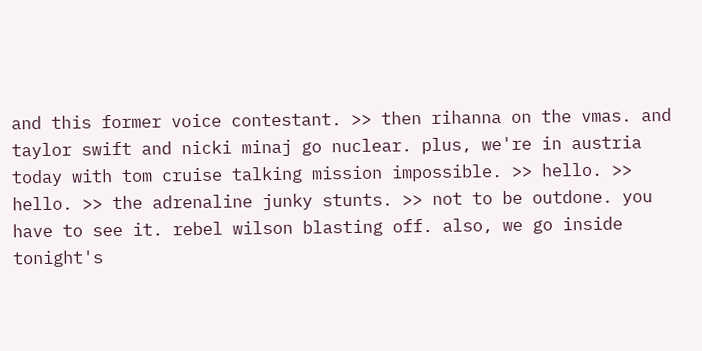and this former voice contestant. >> then rihanna on the vmas. and taylor swift and nicki minaj go nuclear. plus, we're in austria today with tom cruise talking mission impossible. >> hello. >> hello. >> the adrenaline junky stunts. >> not to be outdone. you have to see it. rebel wilson blasting off. also, we go inside tonight's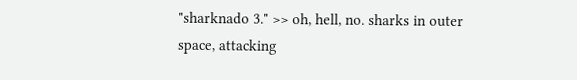"sharknado 3." >> oh, hell, no. sharks in outer space, attacking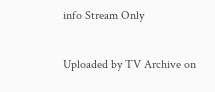info Stream Only

Uploaded by TV Archive on